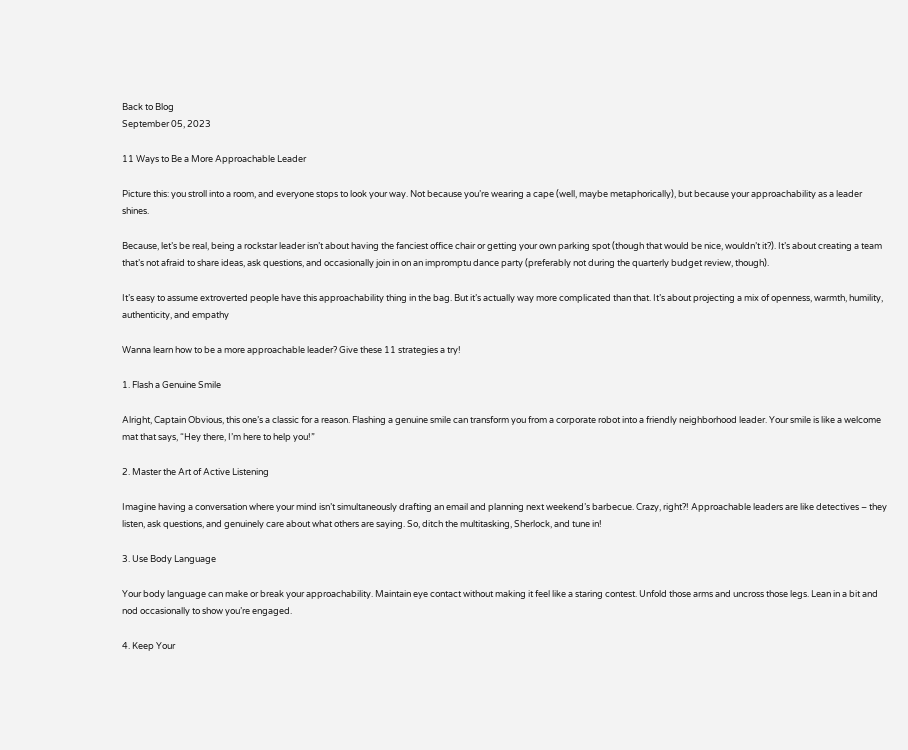Back to Blog
September 05, 2023

11 Ways to Be a More Approachable Leader

Picture this: you stroll into a room, and everyone stops to look your way. Not because you’re wearing a cape (well, maybe metaphorically), but because your approachability as a leader shines.

Because, let’s be real, being a rockstar leader isn’t about having the fanciest office chair or getting your own parking spot (though that would be nice, wouldn’t it?). It’s about creating a team that’s not afraid to share ideas, ask questions, and occasionally join in on an impromptu dance party (preferably not during the quarterly budget review, though).

It’s easy to assume extroverted people have this approachability thing in the bag. But it’s actually way more complicated than that. It’s about projecting a mix of openness, warmth, humility, authenticity, and empathy

Wanna learn how to be a more approachable leader? Give these 11 strategies a try!

1. Flash a Genuine Smile

Alright, Captain Obvious, this one’s a classic for a reason. Flashing a genuine smile can transform you from a corporate robot into a friendly neighborhood leader. Your smile is like a welcome mat that says, “Hey there, I’m here to help you!”

2. Master the Art of Active Listening

Imagine having a conversation where your mind isn’t simultaneously drafting an email and planning next weekend’s barbecue. Crazy, right?! Approachable leaders are like detectives – they listen, ask questions, and genuinely care about what others are saying. So, ditch the multitasking, Sherlock, and tune in!

3. Use Body Language

Your body language can make or break your approachability. Maintain eye contact without making it feel like a staring contest. Unfold those arms and uncross those legs. Lean in a bit and nod occasionally to show you’re engaged.

4. Keep Your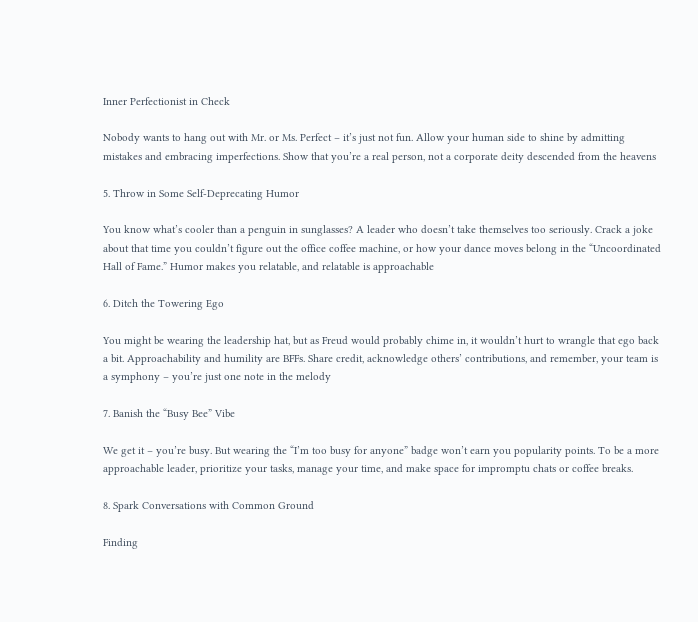Inner Perfectionist in Check

Nobody wants to hang out with Mr. or Ms. Perfect – it’s just not fun. Allow your human side to shine by admitting mistakes and embracing imperfections. Show that you’re a real person, not a corporate deity descended from the heavens

5. Throw in Some Self-Deprecating Humor

You know what’s cooler than a penguin in sunglasses? A leader who doesn’t take themselves too seriously. Crack a joke about that time you couldn’t figure out the office coffee machine, or how your dance moves belong in the “Uncoordinated Hall of Fame.” Humor makes you relatable, and relatable is approachable

6. Ditch the Towering Ego

You might be wearing the leadership hat, but as Freud would probably chime in, it wouldn’t hurt to wrangle that ego back a bit. Approachability and humility are BFFs. Share credit, acknowledge others’ contributions, and remember, your team is a symphony – you’re just one note in the melody

7. Banish the “Busy Bee” Vibe

We get it – you’re busy. But wearing the “I’m too busy for anyone” badge won’t earn you popularity points. To be a more approachable leader, prioritize your tasks, manage your time, and make space for impromptu chats or coffee breaks.

8. Spark Conversations with Common Ground

Finding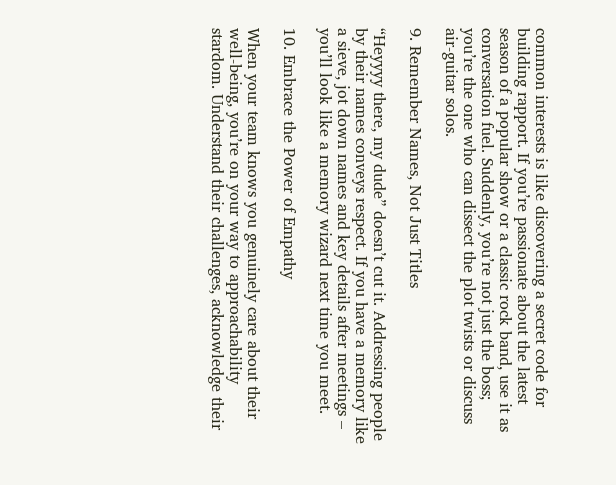common interests is like discovering a secret code for building rapport. If you’re passionate about the latest season of a popular show or a classic rock band, use it as conversation fuel. Suddenly, you’re not just the boss; you’re the one who can dissect the plot twists or discuss air-guitar solos.

9. Remember Names, Not Just Titles

“Heyyyy there, my dude” doesn’t cut it. Addressing people by their names conveys respect. If you have a memory like a sieve, jot down names and key details after meetings – you’ll look like a memory wizard next time you meet.

10. Embrace the Power of Empathy

When your team knows you genuinely care about their well-being, you’re on your way to approachability stardom. Understand their challenges, acknowledge their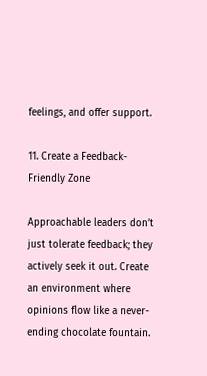feelings, and offer support.

11. Create a Feedback-Friendly Zone

Approachable leaders don’t just tolerate feedback; they actively seek it out. Create an environment where opinions flow like a never-ending chocolate fountain.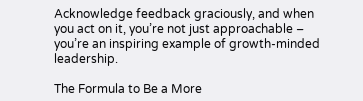Acknowledge feedback graciously, and when you act on it, you’re not just approachable – you’re an inspiring example of growth-minded leadership.

The Formula to Be a More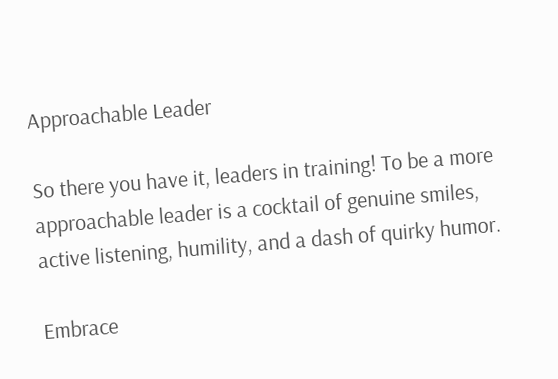Approachable Leader

So there you have it, leaders in training! To be a more approachable leader is a cocktail of genuine smiles, active listening, humility, and a dash of quirky humor.

Embrace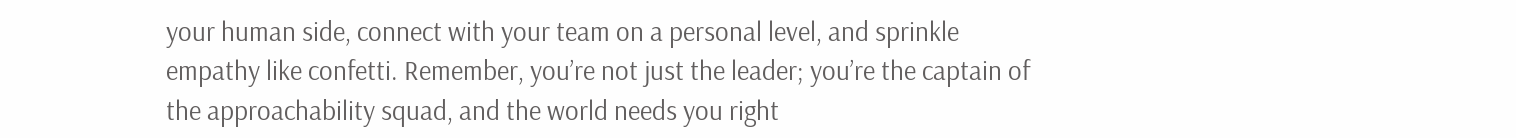your human side, connect with your team on a personal level, and sprinkle empathy like confetti. Remember, you’re not just the leader; you’re the captain of the approachability squad, and the world needs you right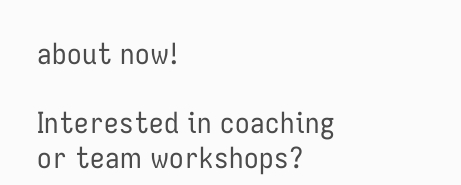about now!

Interested in coaching or team workshops?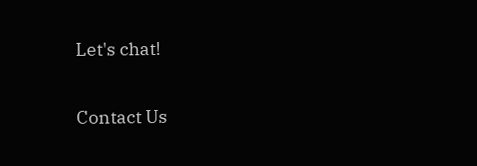Let's chat!

Contact Us